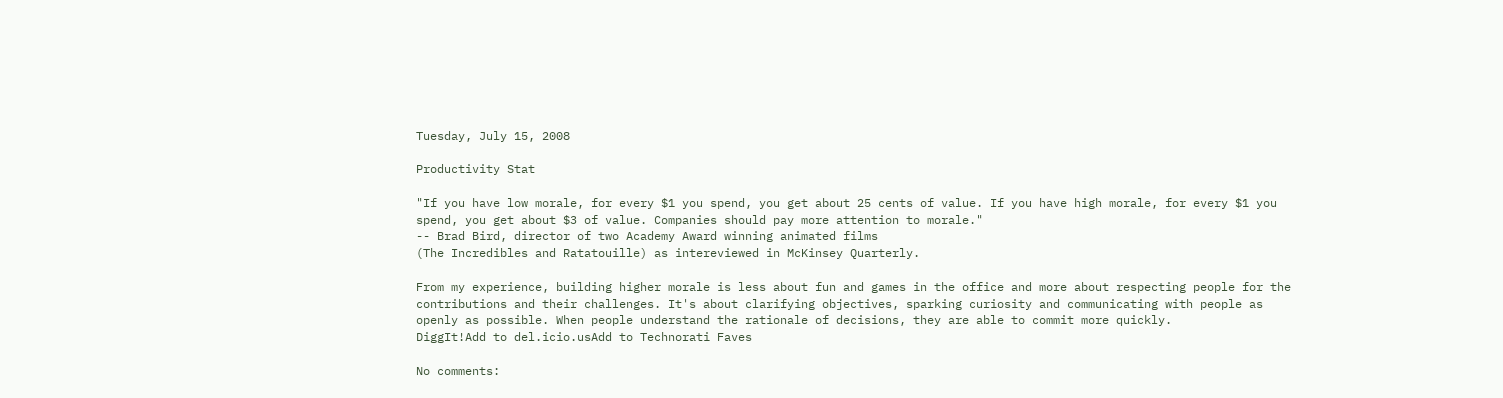Tuesday, July 15, 2008

Productivity Stat

"If you have low morale, for every $1 you spend, you get about 25 cents of value. If you have high morale, for every $1 you spend, you get about $3 of value. Companies should pay more attention to morale."
-- Brad Bird, director of two Academy Award winning animated films
(The Incredibles and Ratatouille) as intereviewed in McKinsey Quarterly.

From my experience, building higher morale is less about fun and games in the office and more about respecting people for the contributions and their challenges. It's about clarifying objectives, sparking curiosity and communicating with people as openly as possible. When people understand the rationale of decisions, they are able to commit more quickly.
DiggIt!Add to del.icio.usAdd to Technorati Faves

No comments: